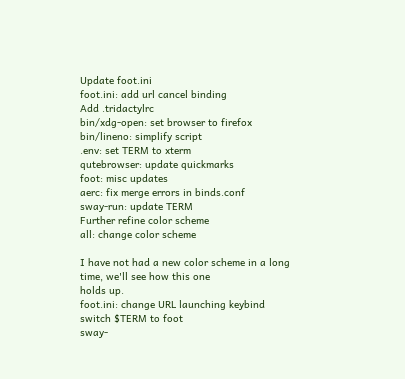Update foot.ini
foot.ini: add url cancel binding
Add .tridactylrc
bin/xdg-open: set browser to firefox
bin/lineno: simplify script
.env: set TERM to xterm
qutebrowser: update quickmarks
foot: misc updates
aerc: fix merge errors in binds.conf
sway-run: update TERM
Further refine color scheme
all: change color scheme

I have not had a new color scheme in a long time, we'll see how this one
holds up.
foot.ini: change URL launching keybind
switch $TERM to foot
sway-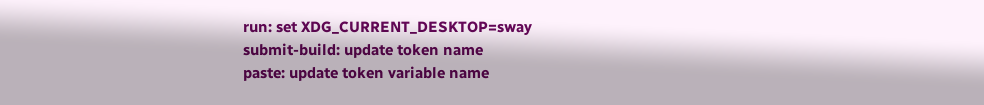run: set XDG_CURRENT_DESKTOP=sway
submit-build: update token name
paste: update token variable name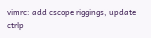vimrc: add cscope riggings, update ctrlp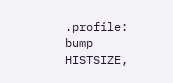.profile: bump HISTSIZE,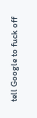tell Google to fuck off